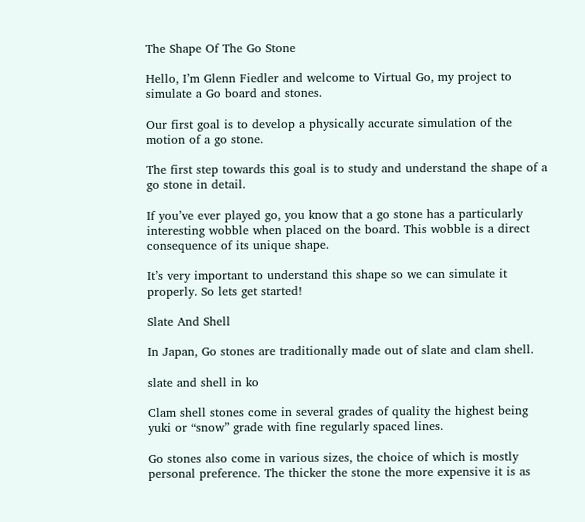The Shape Of The Go Stone

Hello, I’m Glenn Fiedler and welcome to Virtual Go, my project to simulate a Go board and stones.

Our first goal is to develop a physically accurate simulation of the motion of a go stone.

The first step towards this goal is to study and understand the shape of a go stone in detail.

If you’ve ever played go, you know that a go stone has a particularly interesting wobble when placed on the board. This wobble is a direct consequence of its unique shape.

It’s very important to understand this shape so we can simulate it properly. So lets get started!

Slate And Shell

In Japan, Go stones are traditionally made out of slate and clam shell.

slate and shell in ko

Clam shell stones come in several grades of quality the highest being yuki or “snow” grade with fine regularly spaced lines.

Go stones also come in various sizes, the choice of which is mostly personal preference. The thicker the stone the more expensive it is as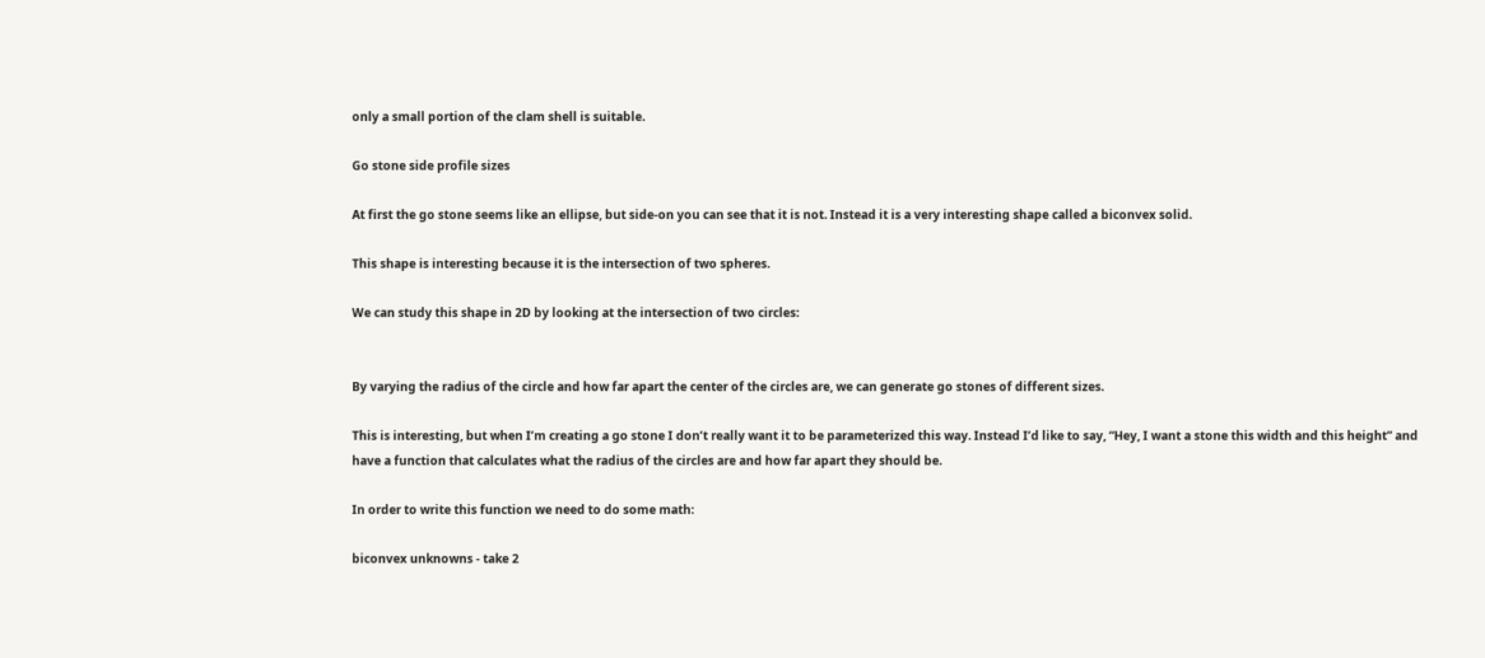only a small portion of the clam shell is suitable.

Go stone side profile sizes

At first the go stone seems like an ellipse, but side-on you can see that it is not. Instead it is a very interesting shape called a biconvex solid.

This shape is interesting because it is the intersection of two spheres.

We can study this shape in 2D by looking at the intersection of two circles:


By varying the radius of the circle and how far apart the center of the circles are, we can generate go stones of different sizes.

This is interesting, but when I’m creating a go stone I don’t really want it to be parameterized this way. Instead I’d like to say, “Hey, I want a stone this width and this height” and have a function that calculates what the radius of the circles are and how far apart they should be.

In order to write this function we need to do some math:

biconvex unknowns - take 2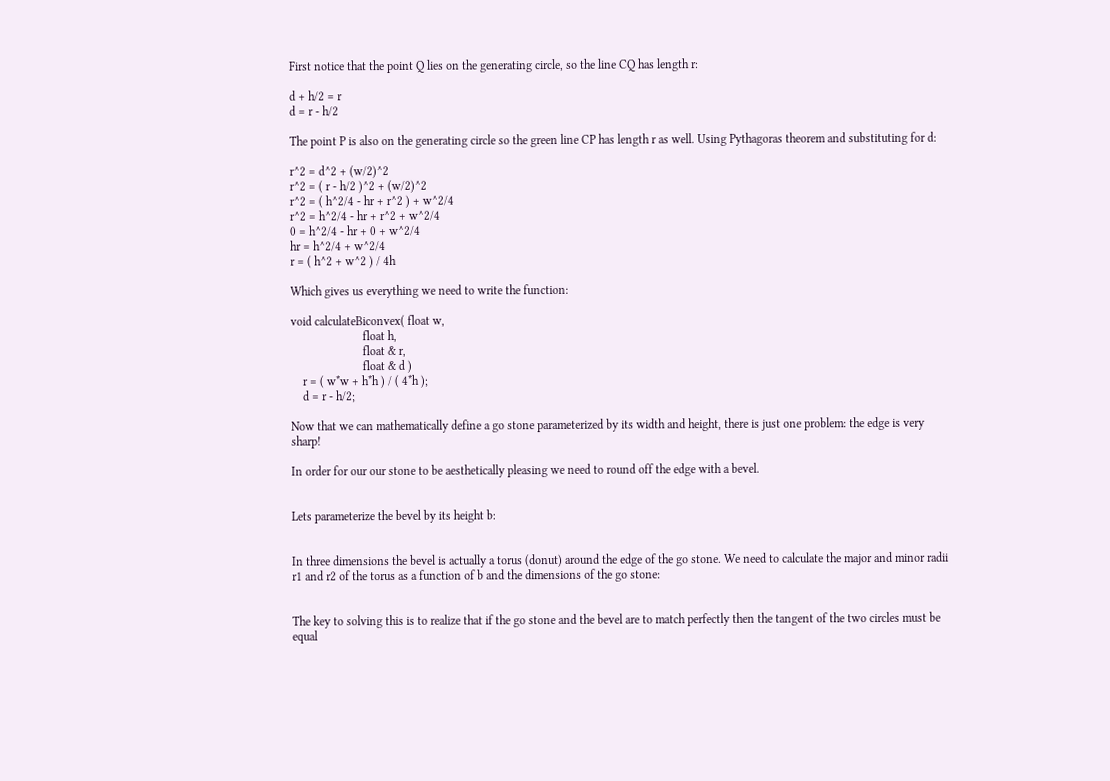First notice that the point Q lies on the generating circle, so the line CQ has length r:

d + h/2 = r
d = r - h/2

The point P is also on the generating circle so the green line CP has length r as well. Using Pythagoras theorem and substituting for d:

r^2 = d^2 + (w/2)^2
r^2 = ( r - h/2 )^2 + (w/2)^2
r^2 = ( h^2/4 - hr + r^2 ) + w^2/4
r^2 = h^2/4 - hr + r^2 + w^2/4
0 = h^2/4 - hr + 0 + w^2/4
hr = h^2/4 + w^2/4
r = ( h^2 + w^2 ) / 4h

Which gives us everything we need to write the function:

void calculateBiconvex( float w,
                        float h,
                        float & r,
                        float & d )
    r = ( w*w + h*h ) / ( 4*h );
    d = r - h/2;

Now that we can mathematically define a go stone parameterized by its width and height, there is just one problem: the edge is very sharp!

In order for our our stone to be aesthetically pleasing we need to round off the edge with a bevel.


Lets parameterize the bevel by its height b:


In three dimensions the bevel is actually a torus (donut) around the edge of the go stone. We need to calculate the major and minor radii r1 and r2 of the torus as a function of b and the dimensions of the go stone:


The key to solving this is to realize that if the go stone and the bevel are to match perfectly then the tangent of the two circles must be equal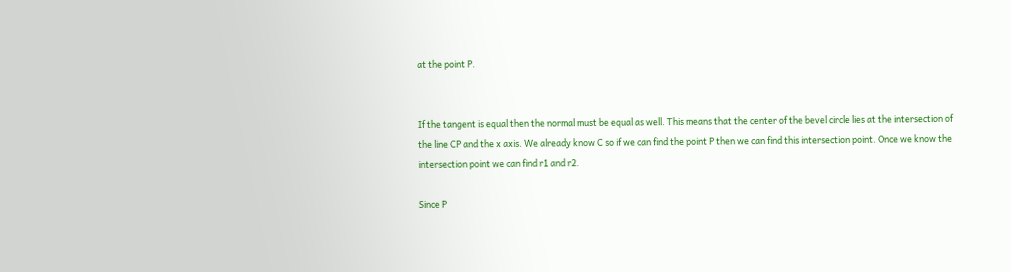at the point P.


If the tangent is equal then the normal must be equal as well. This means that the center of the bevel circle lies at the intersection of the line CP and the x axis. We already know C so if we can find the point P then we can find this intersection point. Once we know the intersection point we can find r1 and r2.

Since P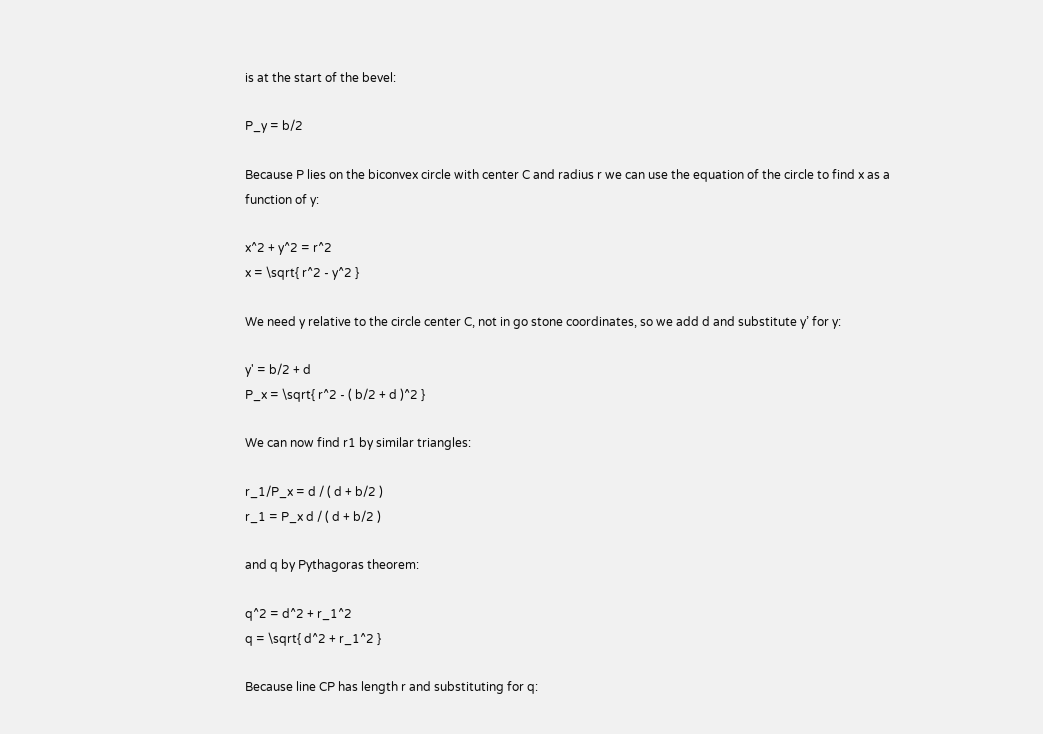is at the start of the bevel:

P_y = b/2

Because P lies on the biconvex circle with center C and radius r we can use the equation of the circle to find x as a function of y:

x^2 + y^2 = r^2
x = \sqrt{ r^2 - y^2 }

We need y relative to the circle center C, not in go stone coordinates, so we add d and substitute y’ for y:

y' = b/2 + d
P_x = \sqrt{ r^2 - ( b/2 + d )^2 }

We can now find r1 by similar triangles:

r_1/P_x = d / ( d + b/2 )
r_1 = P_x d / ( d + b/2 )

and q by Pythagoras theorem:

q^2 = d^2 + r_1^2
q = \sqrt{ d^2 + r_1^2 }

Because line CP has length r and substituting for q: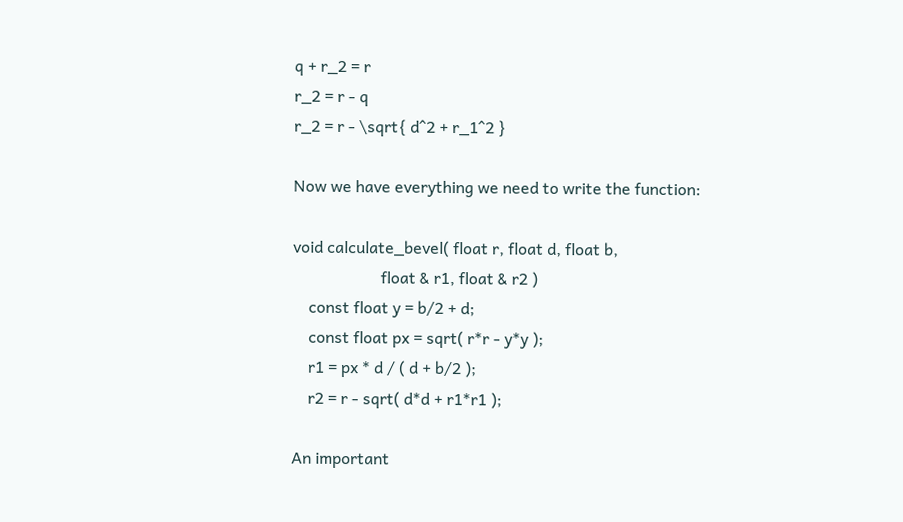q + r_2 = r
r_2 = r - q
r_2 = r - \sqrt{ d^2 + r_1^2 }

Now we have everything we need to write the function:

void calculate_bevel( float r, float d, float b,
                      float & r1, float & r2 )
    const float y = b/2 + d;
    const float px = sqrt( r*r - y*y );
    r1 = px * d / ( d + b/2 );
    r2 = r - sqrt( d*d + r1*r1 );

An important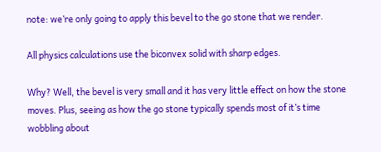note: we’re only going to apply this bevel to the go stone that we render.

All physics calculations use the biconvex solid with sharp edges.

Why? Well, the bevel is very small and it has very little effect on how the stone moves. Plus, seeing as how the go stone typically spends most of it’s time wobbling about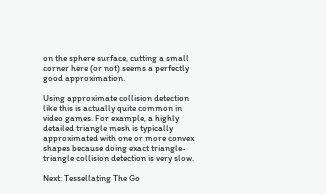on the sphere surface, cutting a small corner here (or not) seems a perfectly good approximation.

Using approximate collision detection like this is actually quite common in video games. For example, a highly detailed triangle mesh is typically approximated with one or more convex shapes because doing exact triangle-triangle collision detection is very slow.

Next: Tessellating The Go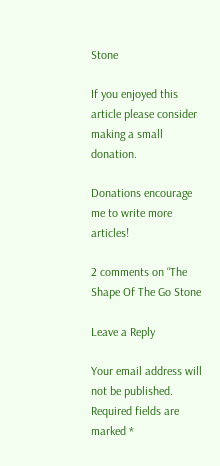Stone

If you enjoyed this article please consider making a small donation.

Donations encourage me to write more articles!

2 comments on “The Shape Of The Go Stone

Leave a Reply

Your email address will not be published. Required fields are marked *